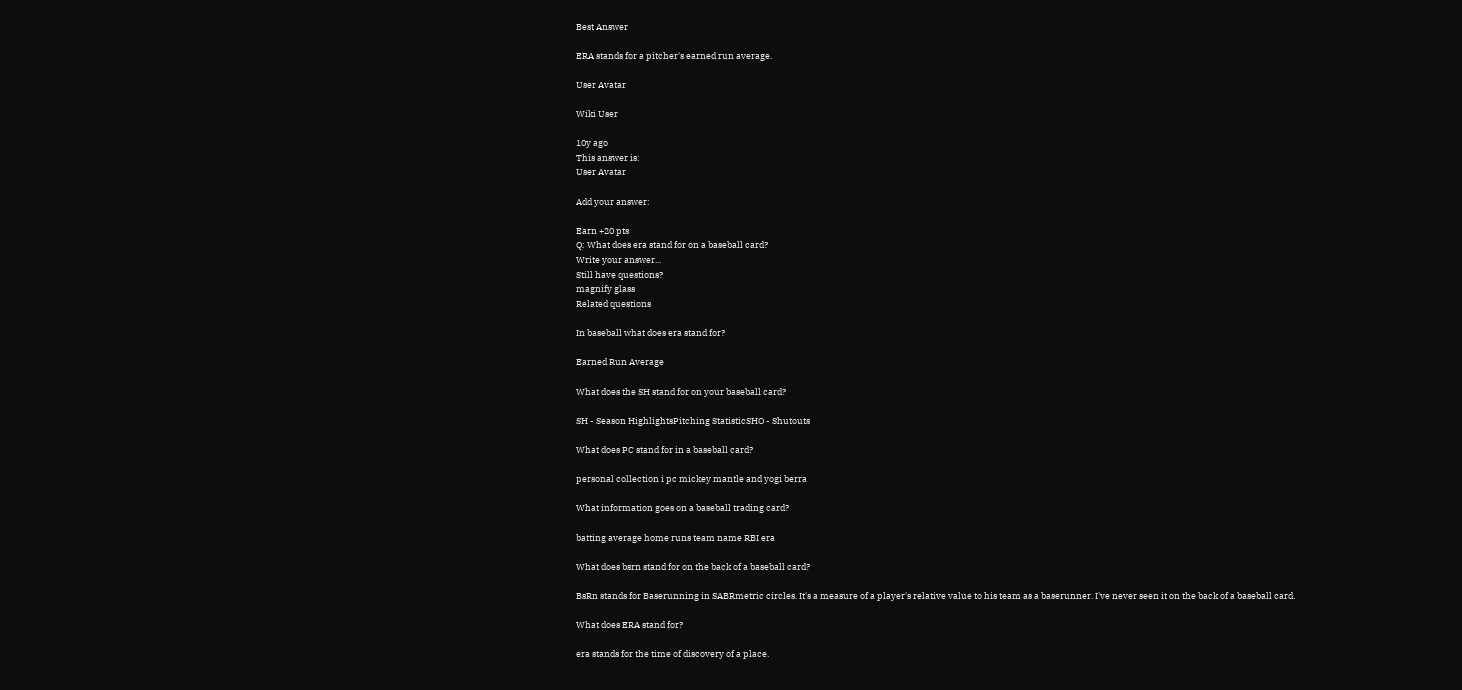Best Answer

ERA stands for a pitcher's earned run average.

User Avatar

Wiki User

10y ago
This answer is:
User Avatar

Add your answer:

Earn +20 pts
Q: What does era stand for on a baseball card?
Write your answer...
Still have questions?
magnify glass
Related questions

In baseball what does era stand for?

Earned Run Average

What does the SH stand for on your baseball card?

SH - Season HighlightsPitching StatisticSHO - Shutouts

What does PC stand for in a baseball card?

personal collection i pc mickey mantle and yogi berra

What information goes on a baseball trading card?

batting average home runs team name RBI era

What does bsrn stand for on the back of a baseball card?

BsRn stands for Baserunning in SABRmetric circles. It's a measure of a player's relative value to his team as a baserunner. I've never seen it on the back of a baseball card.

What does ERA stand for?

era stands for the time of discovery of a place.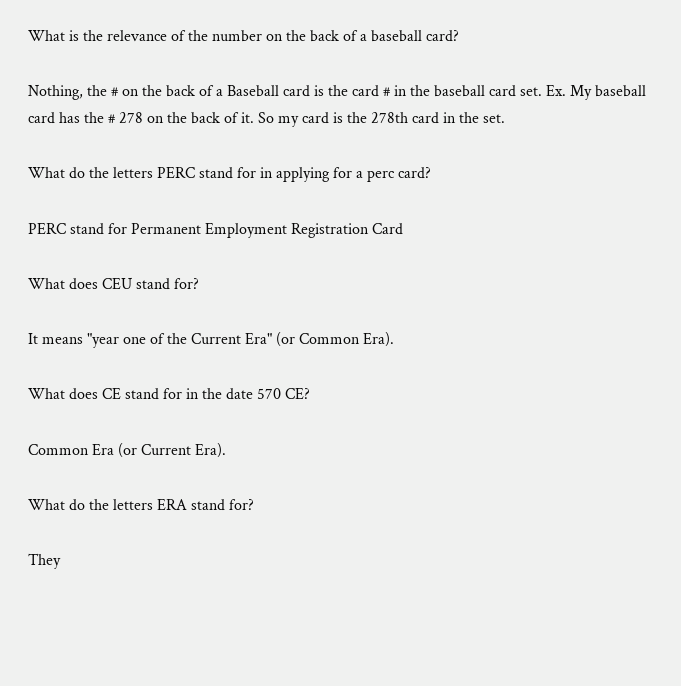What is the relevance of the number on the back of a baseball card?

Nothing, the # on the back of a Baseball card is the card # in the baseball card set. Ex. My baseball card has the # 278 on the back of it. So my card is the 278th card in the set.

What do the letters PERC stand for in applying for a perc card?

PERC stand for Permanent Employment Registration Card

What does CEU stand for?

It means "year one of the Current Era" (or Common Era).

What does CE stand for in the date 570 CE?

Common Era (or Current Era).

What do the letters ERA stand for?

They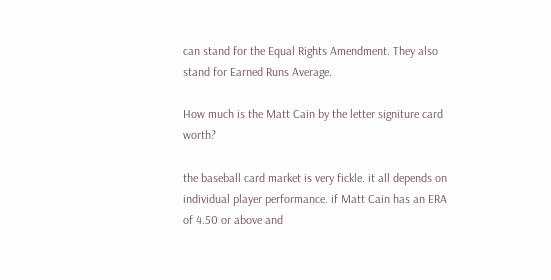can stand for the Equal Rights Amendment. They also stand for Earned Runs Average.

How much is the Matt Cain by the letter signiture card worth?

the baseball card market is very fickle. it all depends on individual player performance. if Matt Cain has an ERA of 4.50 or above and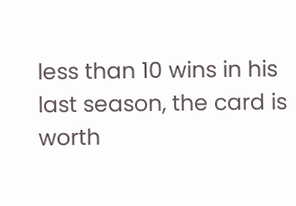less than 10 wins in his last season, the card is worth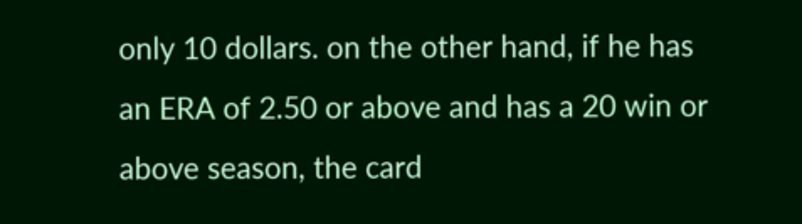only 10 dollars. on the other hand, if he has an ERA of 2.50 or above and has a 20 win or above season, the card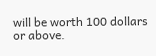will be worth 100 dollars or above.